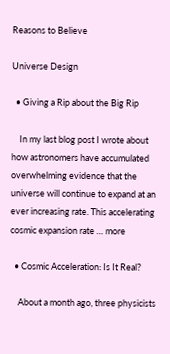Reasons to Believe

Universe Design

  • Giving a Rip about the Big Rip

    In my last blog post I wrote about how astronomers have accumulated overwhelming evidence that the universe will continue to expand at an ever increasing rate. This accelerating cosmic expansion rate … more

  • Cosmic Acceleration: Is It Real?

    About a month ago, three physicists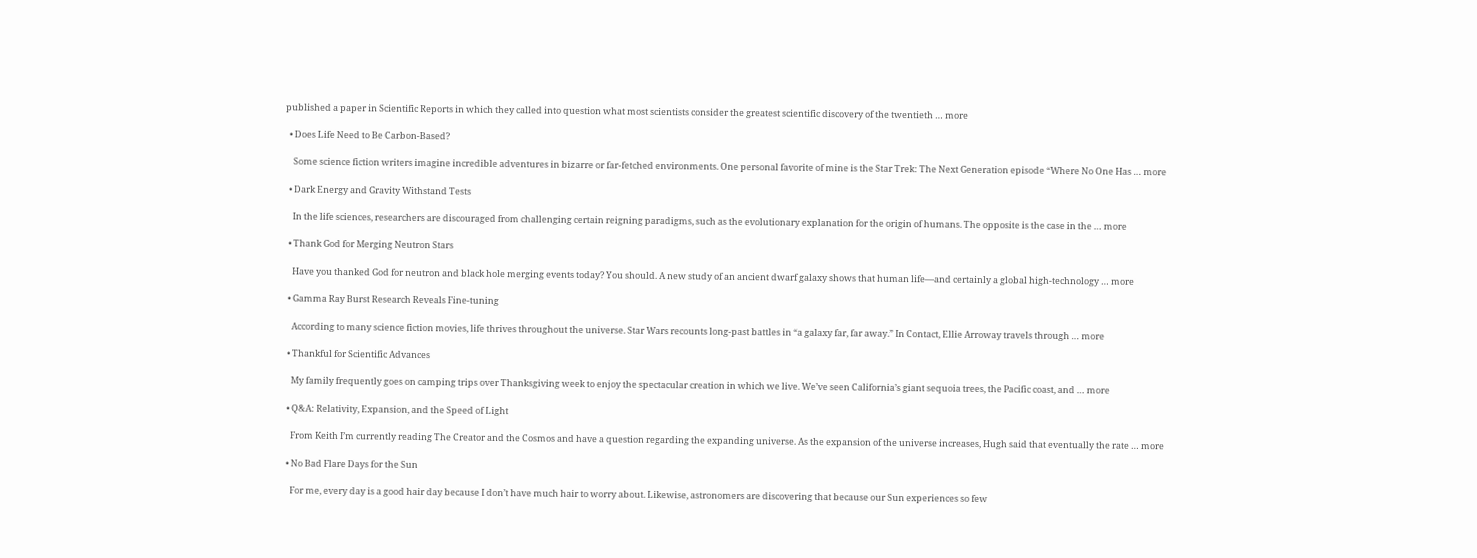published a paper in Scientific Reports in which they called into question what most scientists consider the greatest scientific discovery of the twentieth … more

  • Does Life Need to Be Carbon-Based?

    Some science fiction writers imagine incredible adventures in bizarre or far-fetched environments. One personal favorite of mine is the Star Trek: The Next Generation episode “Where No One Has … more

  • Dark Energy and Gravity Withstand Tests

    In the life sciences, researchers are discouraged from challenging certain reigning paradigms, such as the evolutionary explanation for the origin of humans. The opposite is the case in the … more

  • Thank God for Merging Neutron Stars

    Have you thanked God for neutron and black hole merging events today? You should. A new study of an ancient dwarf galaxy shows that human life—and certainly a global high-technology … more

  • Gamma Ray Burst Research Reveals Fine-tuning

    According to many science fiction movies, life thrives throughout the universe. Star Wars recounts long-past battles in “a galaxy far, far away.” In Contact, Ellie Arroway travels through … more

  • Thankful for Scientific Advances

    My family frequently goes on camping trips over Thanksgiving week to enjoy the spectacular creation in which we live. We’ve seen California’s giant sequoia trees, the Pacific coast, and … more

  • Q&A: Relativity, Expansion, and the Speed of Light

    From Keith I’m currently reading The Creator and the Cosmos and have a question regarding the expanding universe. As the expansion of the universe increases, Hugh said that eventually the rate … more

  • No Bad Flare Days for the Sun

    For me, every day is a good hair day because I don’t have much hair to worry about. Likewise, astronomers are discovering that because our Sun experiences so few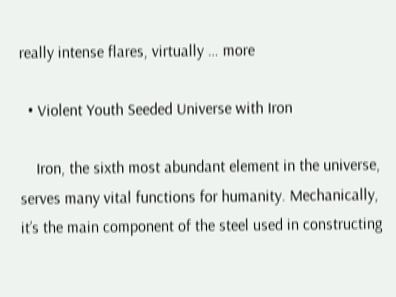really intense flares, virtually … more

  • Violent Youth Seeded Universe with Iron

    Iron, the sixth most abundant element in the universe, serves many vital functions for humanity. Mechanically, it’s the main component of the steel used in constructing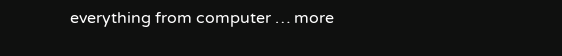everything from computer … more